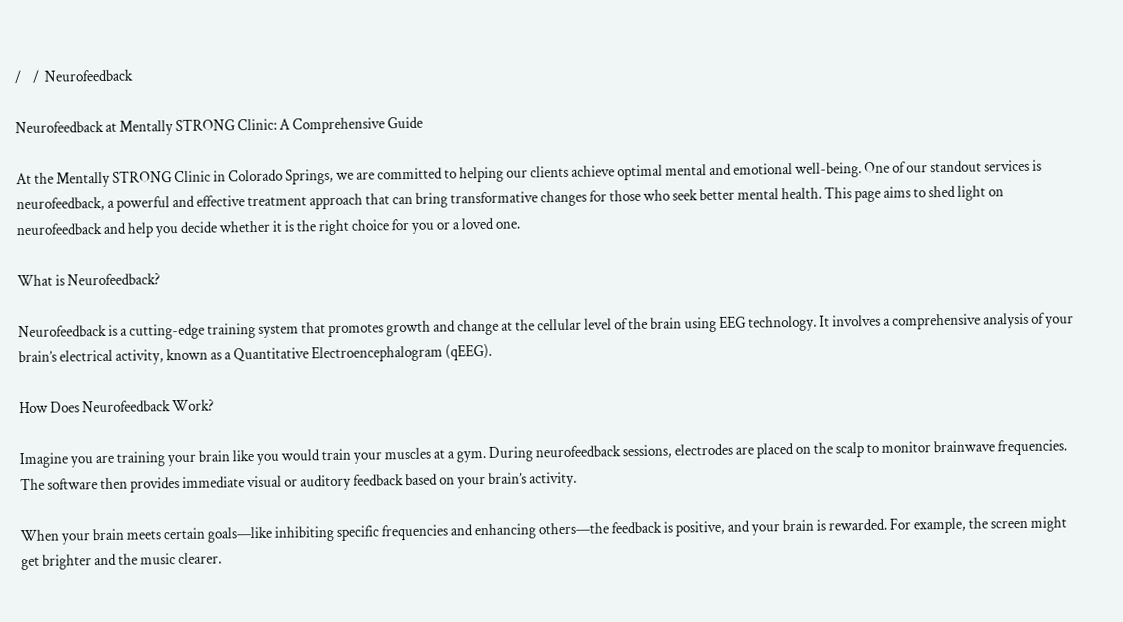/    /  Neurofeedback

Neurofeedback at Mentally STRONG Clinic: A Comprehensive Guide

At the Mentally STRONG Clinic in Colorado Springs, we are committed to helping our clients achieve optimal mental and emotional well-being. One of our standout services is neurofeedback, a powerful and effective treatment approach that can bring transformative changes for those who seek better mental health. This page aims to shed light on neurofeedback and help you decide whether it is the right choice for you or a loved one.

What is Neurofeedback?

Neurofeedback is a cutting-edge training system that promotes growth and change at the cellular level of the brain using EEG technology. It involves a comprehensive analysis of your brain’s electrical activity, known as a Quantitative Electroencephalogram (qEEG).

How Does Neurofeedback Work?

Imagine you are training your brain like you would train your muscles at a gym. During neurofeedback sessions, electrodes are placed on the scalp to monitor brainwave frequencies. The software then provides immediate visual or auditory feedback based on your brain’s activity.

When your brain meets certain goals—like inhibiting specific frequencies and enhancing others—the feedback is positive, and your brain is rewarded. For example, the screen might get brighter and the music clearer.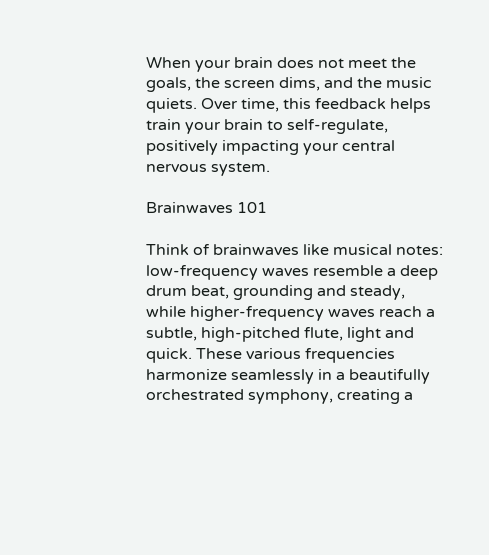When your brain does not meet the goals, the screen dims, and the music quiets. Over time, this feedback helps train your brain to self-regulate, positively impacting your central nervous system.

Brainwaves 101

Think of brainwaves like musical notes: low-frequency waves resemble a deep drum beat, grounding and steady, while higher-frequency waves reach a subtle, high-pitched flute, light and quick. These various frequencies harmonize seamlessly in a beautifully orchestrated symphony, creating a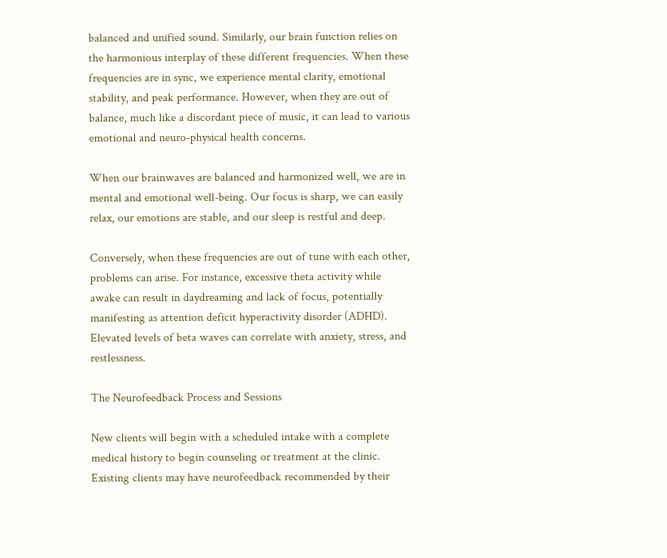balanced and unified sound. Similarly, our brain function relies on the harmonious interplay of these different frequencies. When these frequencies are in sync, we experience mental clarity, emotional stability, and peak performance. However, when they are out of balance, much like a discordant piece of music, it can lead to various emotional and neuro-physical health concerns.

When our brainwaves are balanced and harmonized well, we are in mental and emotional well-being. Our focus is sharp, we can easily relax, our emotions are stable, and our sleep is restful and deep.

Conversely, when these frequencies are out of tune with each other, problems can arise. For instance, excessive theta activity while awake can result in daydreaming and lack of focus, potentially manifesting as attention deficit hyperactivity disorder (ADHD). Elevated levels of beta waves can correlate with anxiety, stress, and restlessness.

The Neurofeedback Process and Sessions

New clients will begin with a scheduled intake with a complete medical history to begin counseling or treatment at the clinic. Existing clients may have neurofeedback recommended by their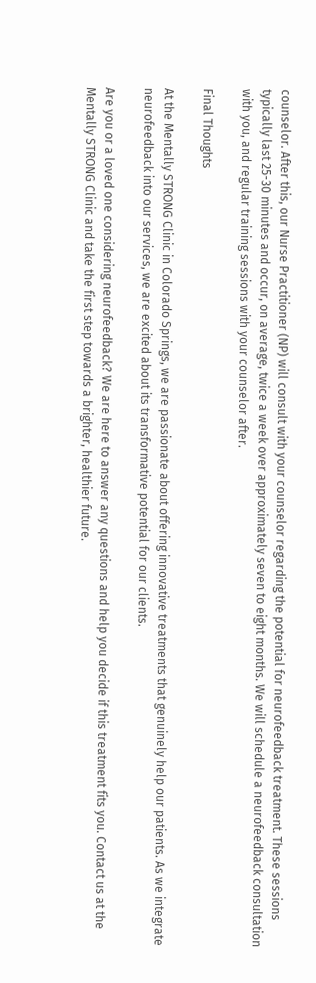counselor. After this, our Nurse Practitioner (NP) will consult with your counselor regarding the potential for neurofeedback treatment. These sessions typically last 25-30 minutes and occur, on average, twice a week over approximately seven to eight months. We will schedule a neurofeedback consultation with you, and regular training sessions with your counselor after.

Final Thoughts

At the Mentally STRONG Clinic in Colorado Springs, we are passionate about offering innovative treatments that genuinely help our patients. As we integrate neurofeedback into our services, we are excited about its transformative potential for our clients.

Are you or a loved one considering neurofeedback? We are here to answer any questions and help you decide if this treatment fits you. Contact us at the Mentally STRONG Clinic and take the first step towards a brighter, healthier future.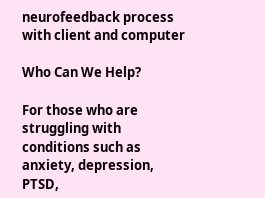neurofeedback process with client and computer

Who Can We Help?

For those who are struggling with conditions such as anxiety, depression, PTSD,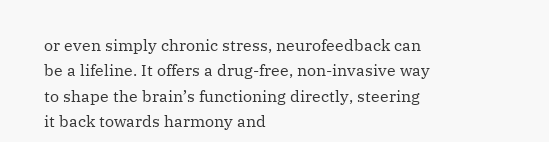or even simply chronic stress, neurofeedback can be a lifeline. It offers a drug-free, non-invasive way to shape the brain’s functioning directly, steering it back towards harmony and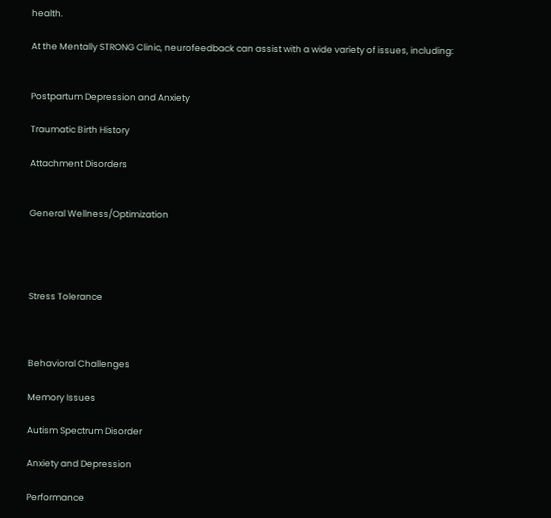health.

At the Mentally STRONG Clinic, neurofeedback can assist with a wide variety of issues, including:


Postpartum Depression and Anxiety

Traumatic Birth History

Attachment Disorders


General Wellness/Optimization




Stress Tolerance



Behavioral Challenges

Memory Issues

Autism Spectrum Disorder

Anxiety and Depression

Performance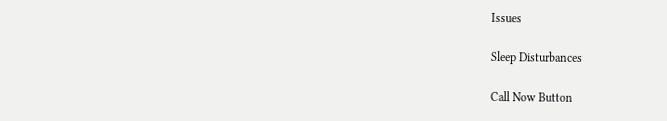Issues

Sleep Disturbances

Call Now Button